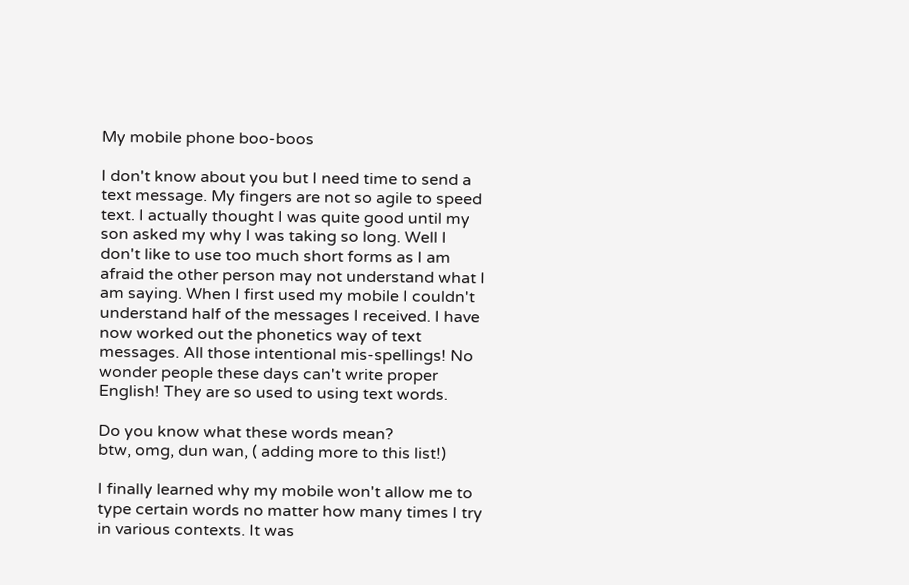My mobile phone boo-boos

I don't know about you but I need time to send a text message. My fingers are not so agile to speed text. I actually thought I was quite good until my son asked my why I was taking so long. Well I don't like to use too much short forms as I am afraid the other person may not understand what I am saying. When I first used my mobile I couldn't understand half of the messages I received. I have now worked out the phonetics way of text messages. All those intentional mis-spellings! No wonder people these days can't write proper English! They are so used to using text words.

Do you know what these words mean?
btw, omg, dun wan, ( adding more to this list!)

I finally learned why my mobile won't allow me to type certain words no matter how many times I try in various contexts. It was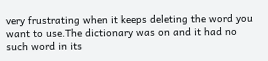very frustrating when it keeps deleting the word you want to use.The dictionary was on and it had no such word in its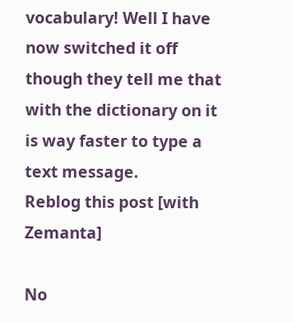vocabulary! Well I have now switched it off though they tell me that with the dictionary on it is way faster to type a text message.
Reblog this post [with Zemanta]

No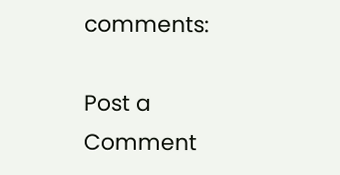comments:

Post a Comment